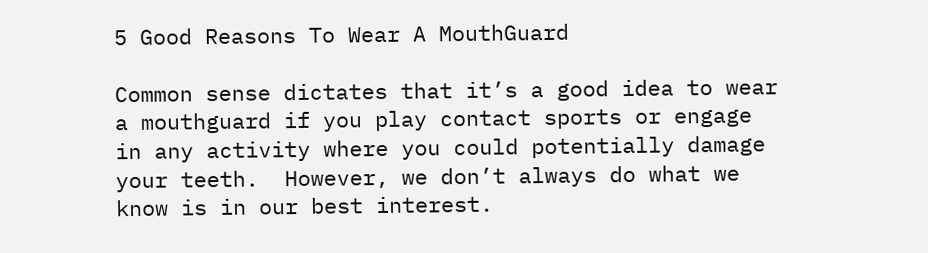5 Good Reasons To Wear A MouthGuard

Common sense dictates that it’s a good idea to wear a mouthguard if you play contact sports or engage in any activity where you could potentially damage your teeth.  However, we don’t always do what we know is in our best interest.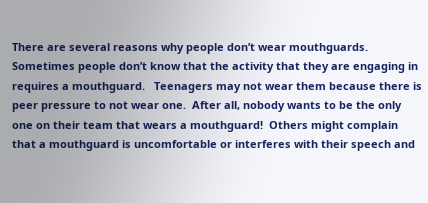There are several reasons why people don’t wear mouthguards.  Sometimes people don’t know that the activity that they are engaging in requires a mouthguard.   Teenagers may not wear them because there is peer pressure to not wear one.  After all, nobody wants to be the only one on their team that wears a mouthguard!  Others might complain that a mouthguard is uncomfortable or interferes with their speech and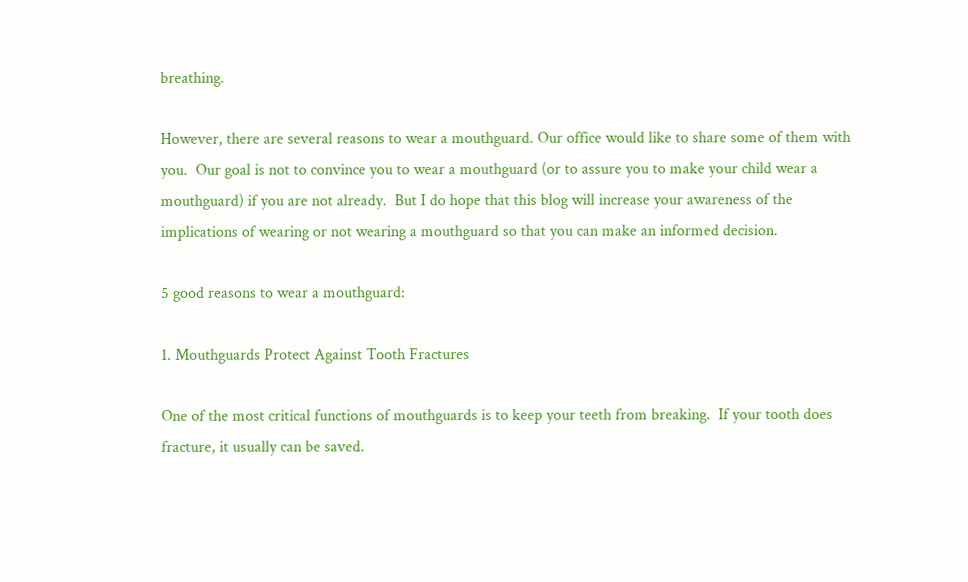breathing.

However, there are several reasons to wear a mouthguard. Our office would like to share some of them with you.  Our goal is not to convince you to wear a mouthguard (or to assure you to make your child wear a mouthguard) if you are not already.  But I do hope that this blog will increase your awareness of the implications of wearing or not wearing a mouthguard so that you can make an informed decision.

5 good reasons to wear a mouthguard:

1. Mouthguards Protect Against Tooth Fractures

One of the most critical functions of mouthguards is to keep your teeth from breaking.  If your tooth does fracture, it usually can be saved.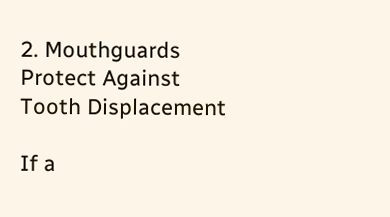2. Mouthguards Protect Against Tooth Displacement

If a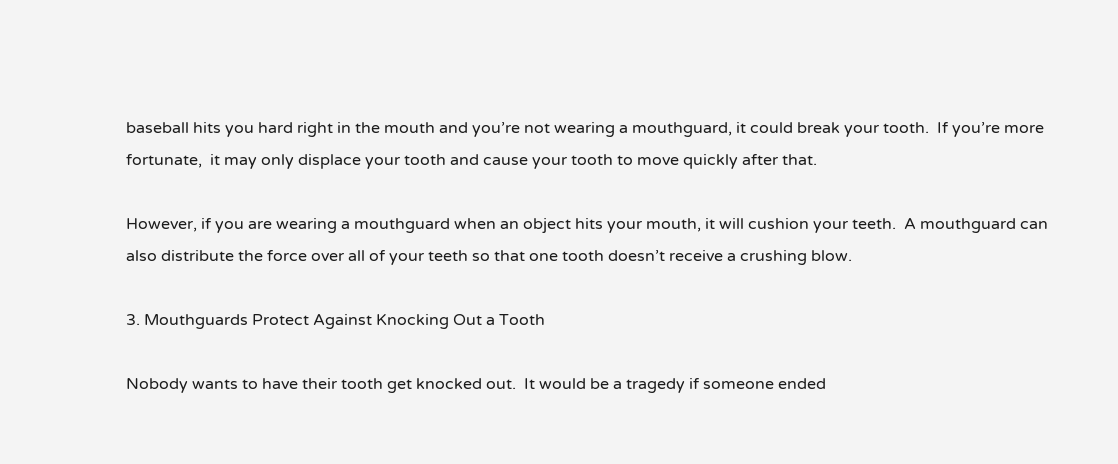baseball hits you hard right in the mouth and you’re not wearing a mouthguard, it could break your tooth.  If you’re more fortunate,  it may only displace your tooth and cause your tooth to move quickly after that.

However, if you are wearing a mouthguard when an object hits your mouth, it will cushion your teeth.  A mouthguard can also distribute the force over all of your teeth so that one tooth doesn’t receive a crushing blow.

3. Mouthguards Protect Against Knocking Out a Tooth

Nobody wants to have their tooth get knocked out.  It would be a tragedy if someone ended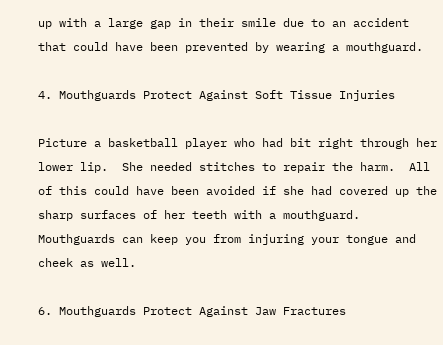up with a large gap in their smile due to an accident that could have been prevented by wearing a mouthguard.

4. Mouthguards Protect Against Soft Tissue Injuries

Picture a basketball player who had bit right through her lower lip.  She needed stitches to repair the harm.  All of this could have been avoided if she had covered up the sharp surfaces of her teeth with a mouthguard.  Mouthguards can keep you from injuring your tongue and cheek as well.

6. Mouthguards Protect Against Jaw Fractures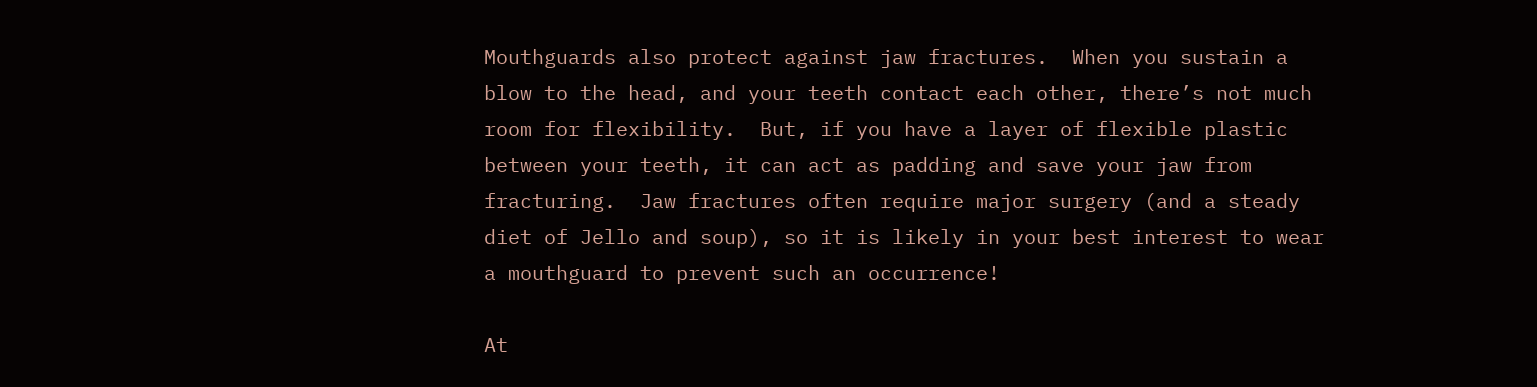Mouthguards also protect against jaw fractures.  When you sustain a blow to the head, and your teeth contact each other, there’s not much room for flexibility.  But, if you have a layer of flexible plastic between your teeth, it can act as padding and save your jaw from fracturing.  Jaw fractures often require major surgery (and a steady diet of Jello and soup), so it is likely in your best interest to wear a mouthguard to prevent such an occurrence!

At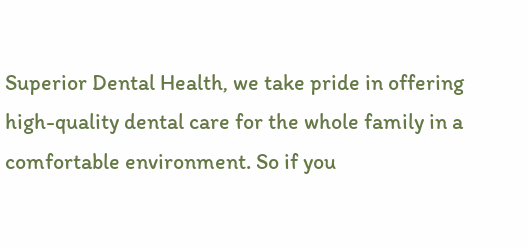Superior Dental Health, we take pride in offering high-quality dental care for the whole family in a comfortable environment. So if you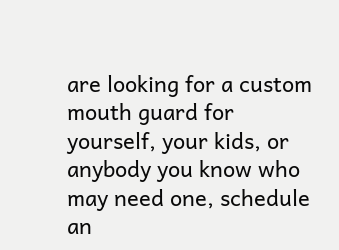are looking for a custom mouth guard for yourself, your kids, or anybody you know who may need one, schedule an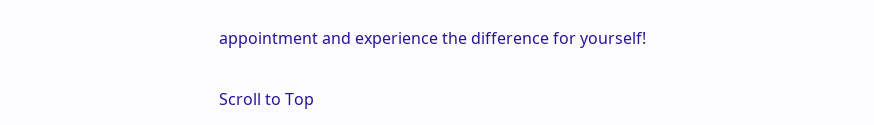appointment and experience the difference for yourself!

Scroll to Top